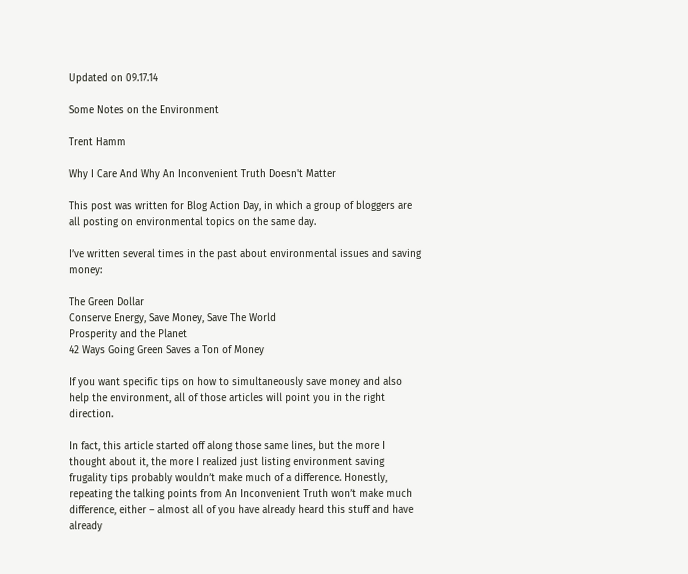Updated on 09.17.14

Some Notes on the Environment

Trent Hamm

Why I Care And Why An Inconvenient Truth Doesn't Matter

This post was written for Blog Action Day, in which a group of bloggers are all posting on environmental topics on the same day.

I’ve written several times in the past about environmental issues and saving money:

The Green Dollar
Conserve Energy, Save Money, Save The World
Prosperity and the Planet
42 Ways Going Green Saves a Ton of Money

If you want specific tips on how to simultaneously save money and also help the environment, all of those articles will point you in the right direction.

In fact, this article started off along those same lines, but the more I thought about it, the more I realized just listing environment saving frugality tips probably wouldn’t make much of a difference. Honestly, repeating the talking points from An Inconvenient Truth won’t make much difference, either – almost all of you have already heard this stuff and have already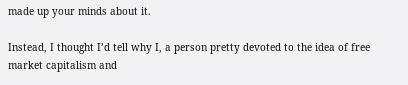made up your minds about it.

Instead, I thought I’d tell why I, a person pretty devoted to the idea of free market capitalism and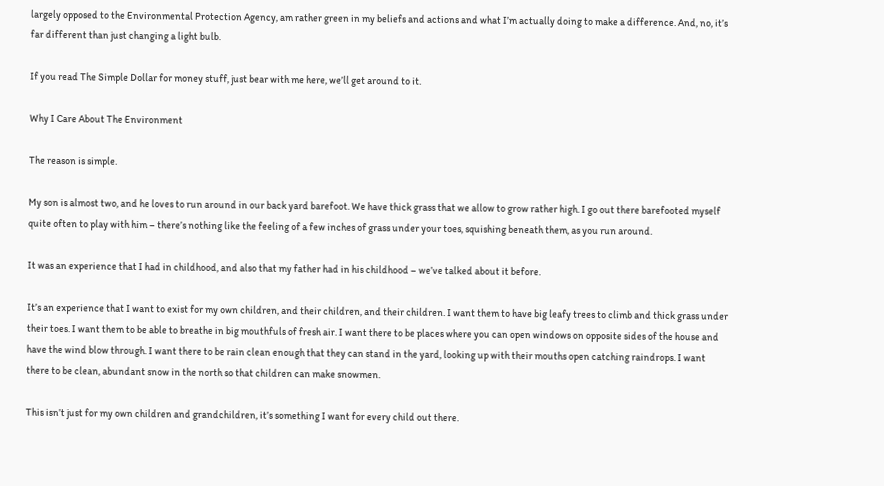largely opposed to the Environmental Protection Agency, am rather green in my beliefs and actions and what I’m actually doing to make a difference. And, no, it’s far different than just changing a light bulb.

If you read The Simple Dollar for money stuff, just bear with me here, we’ll get around to it.

Why I Care About The Environment

The reason is simple.

My son is almost two, and he loves to run around in our back yard barefoot. We have thick grass that we allow to grow rather high. I go out there barefooted myself quite often to play with him – there’s nothing like the feeling of a few inches of grass under your toes, squishing beneath them, as you run around.

It was an experience that I had in childhood, and also that my father had in his childhood – we’ve talked about it before.

It’s an experience that I want to exist for my own children, and their children, and their children. I want them to have big leafy trees to climb and thick grass under their toes. I want them to be able to breathe in big mouthfuls of fresh air. I want there to be places where you can open windows on opposite sides of the house and have the wind blow through. I want there to be rain clean enough that they can stand in the yard, looking up with their mouths open catching raindrops. I want there to be clean, abundant snow in the north so that children can make snowmen.

This isn’t just for my own children and grandchildren, it’s something I want for every child out there.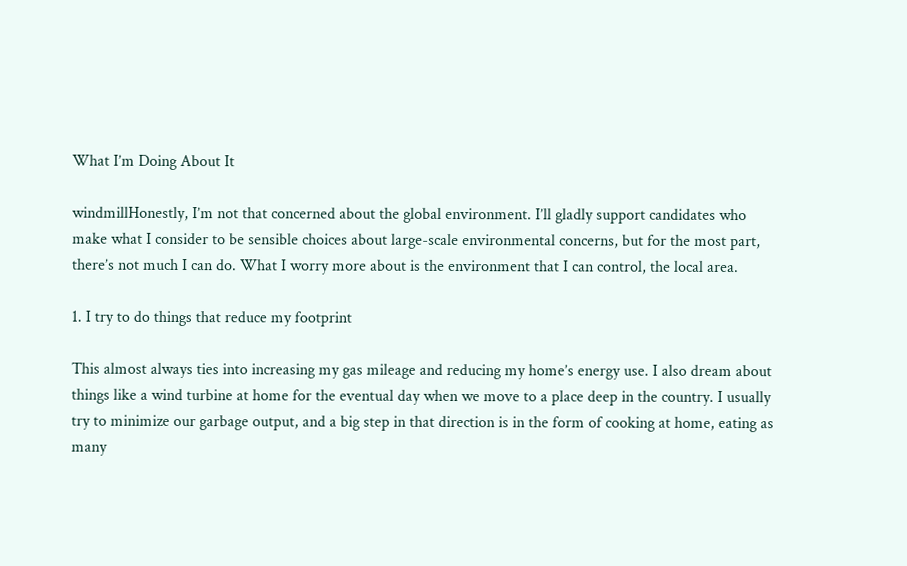What I’m Doing About It

windmillHonestly, I’m not that concerned about the global environment. I’ll gladly support candidates who make what I consider to be sensible choices about large-scale environmental concerns, but for the most part, there’s not much I can do. What I worry more about is the environment that I can control, the local area.

1. I try to do things that reduce my footprint

This almost always ties into increasing my gas mileage and reducing my home’s energy use. I also dream about things like a wind turbine at home for the eventual day when we move to a place deep in the country. I usually try to minimize our garbage output, and a big step in that direction is in the form of cooking at home, eating as many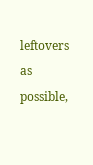leftovers as possible,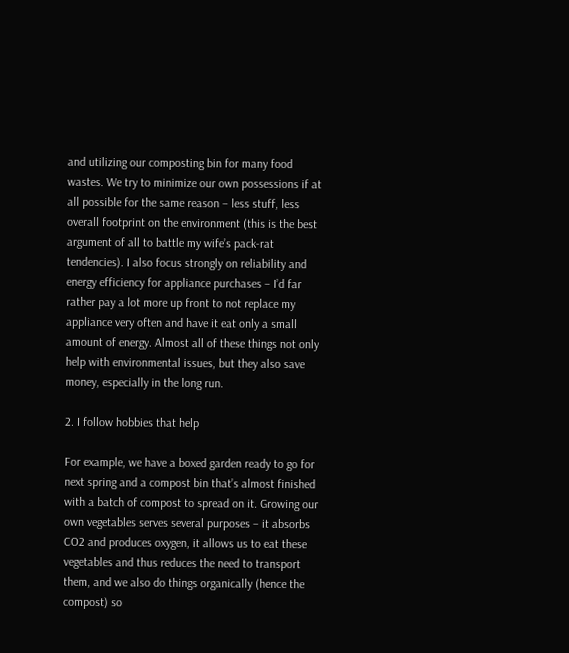and utilizing our composting bin for many food wastes. We try to minimize our own possessions if at all possible for the same reason – less stuff, less overall footprint on the environment (this is the best argument of all to battle my wife’s pack-rat tendencies). I also focus strongly on reliability and energy efficiency for appliance purchases – I’d far rather pay a lot more up front to not replace my appliance very often and have it eat only a small amount of energy. Almost all of these things not only help with environmental issues, but they also save money, especially in the long run.

2. I follow hobbies that help

For example, we have a boxed garden ready to go for next spring and a compost bin that’s almost finished with a batch of compost to spread on it. Growing our own vegetables serves several purposes – it absorbs CO2 and produces oxygen, it allows us to eat these vegetables and thus reduces the need to transport them, and we also do things organically (hence the compost) so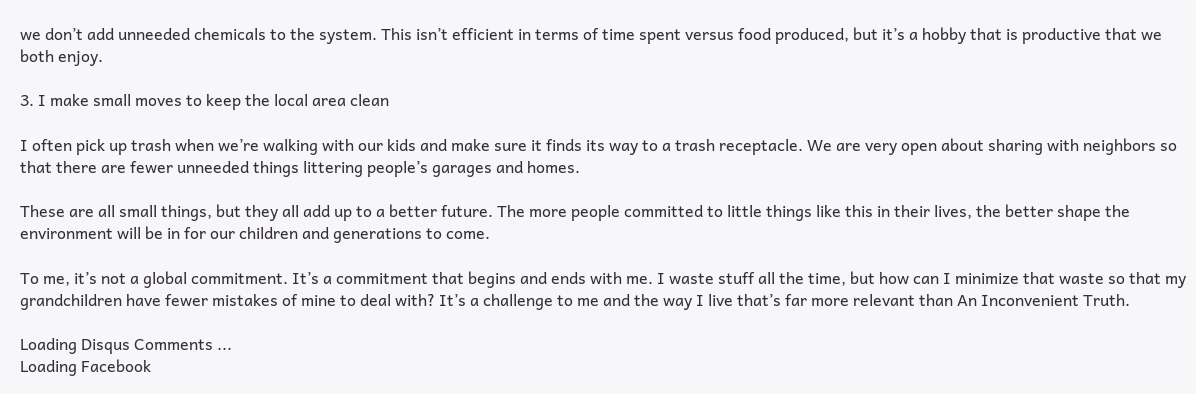we don’t add unneeded chemicals to the system. This isn’t efficient in terms of time spent versus food produced, but it’s a hobby that is productive that we both enjoy.

3. I make small moves to keep the local area clean

I often pick up trash when we’re walking with our kids and make sure it finds its way to a trash receptacle. We are very open about sharing with neighbors so that there are fewer unneeded things littering people’s garages and homes.

These are all small things, but they all add up to a better future. The more people committed to little things like this in their lives, the better shape the environment will be in for our children and generations to come.

To me, it’s not a global commitment. It’s a commitment that begins and ends with me. I waste stuff all the time, but how can I minimize that waste so that my grandchildren have fewer mistakes of mine to deal with? It’s a challenge to me and the way I live that’s far more relevant than An Inconvenient Truth.

Loading Disqus Comments ...
Loading Facebook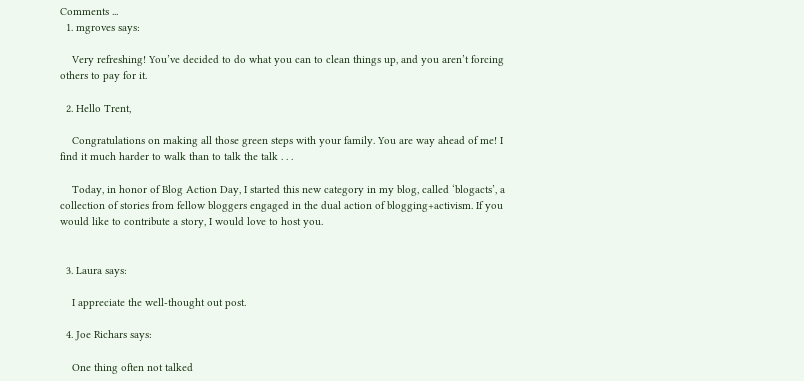Comments ...
  1. mgroves says:

    Very refreshing! You’ve decided to do what you can to clean things up, and you aren’t forcing others to pay for it.

  2. Hello Trent,

    Congratulations on making all those green steps with your family. You are way ahead of me! I find it much harder to walk than to talk the talk . . .

    Today, in honor of Blog Action Day, I started this new category in my blog, called ‘blogacts’, a collection of stories from fellow bloggers engaged in the dual action of blogging+activism. If you would like to contribute a story, I would love to host you.


  3. Laura says:

    I appreciate the well-thought out post.

  4. Joe Richars says:

    One thing often not talked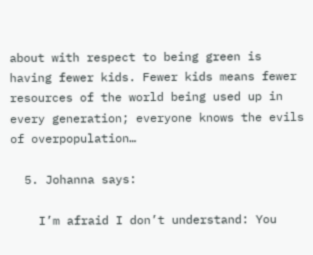about with respect to being green is having fewer kids. Fewer kids means fewer resources of the world being used up in every generation; everyone knows the evils of overpopulation…

  5. Johanna says:

    I’m afraid I don’t understand: You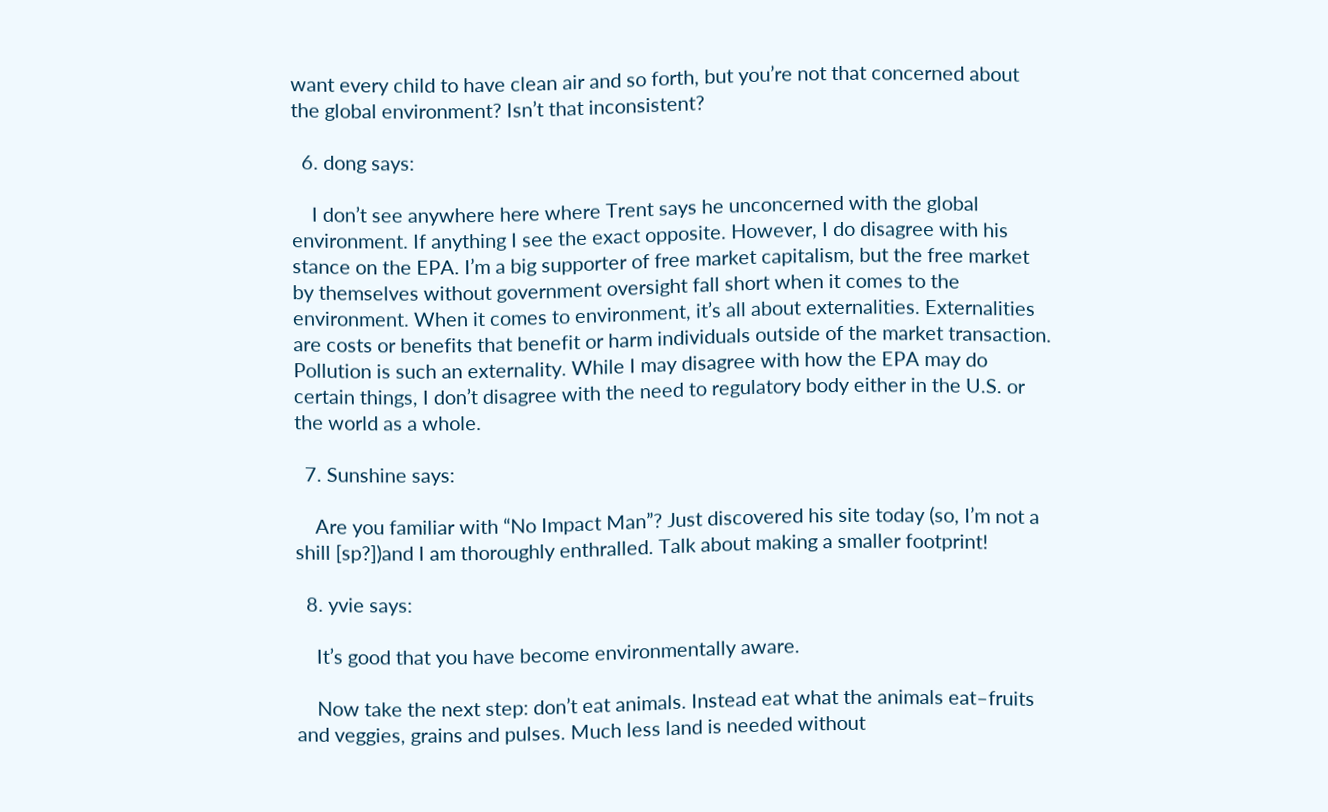want every child to have clean air and so forth, but you’re not that concerned about the global environment? Isn’t that inconsistent?

  6. dong says:

    I don’t see anywhere here where Trent says he unconcerned with the global environment. If anything I see the exact opposite. However, I do disagree with his stance on the EPA. I’m a big supporter of free market capitalism, but the free market by themselves without government oversight fall short when it comes to the environment. When it comes to environment, it’s all about externalities. Externalities are costs or benefits that benefit or harm individuals outside of the market transaction. Pollution is such an externality. While I may disagree with how the EPA may do certain things, I don’t disagree with the need to regulatory body either in the U.S. or the world as a whole.

  7. Sunshine says:

    Are you familiar with “No Impact Man”? Just discovered his site today (so, I’m not a shill [sp?])and I am thoroughly enthralled. Talk about making a smaller footprint!

  8. yvie says:

    It’s good that you have become environmentally aware.

    Now take the next step: don’t eat animals. Instead eat what the animals eat–fruits and veggies, grains and pulses. Much less land is needed without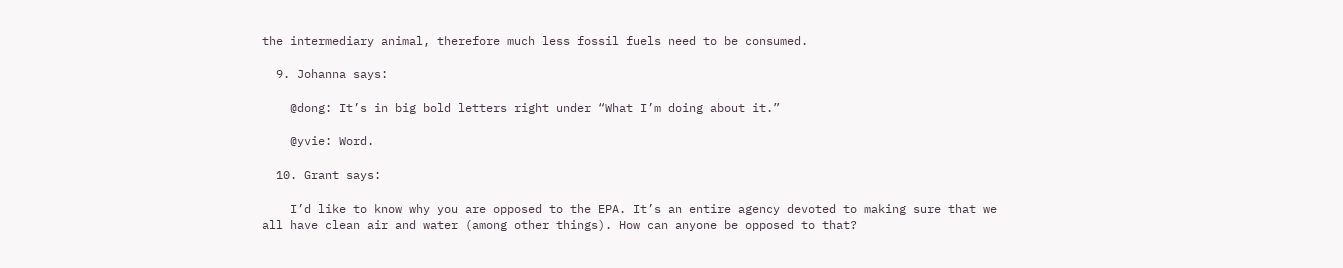the intermediary animal, therefore much less fossil fuels need to be consumed.

  9. Johanna says:

    @dong: It’s in big bold letters right under “What I’m doing about it.”

    @yvie: Word.

  10. Grant says:

    I’d like to know why you are opposed to the EPA. It’s an entire agency devoted to making sure that we all have clean air and water (among other things). How can anyone be opposed to that?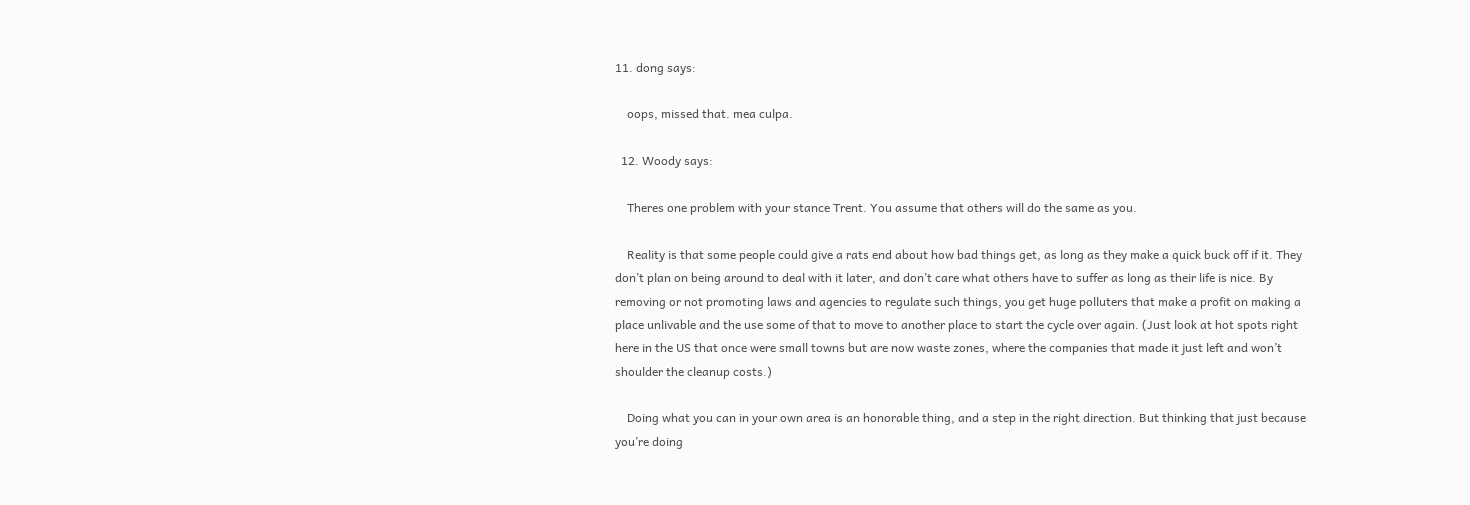11. dong says:

    oops, missed that. mea culpa.

  12. Woody says:

    Theres one problem with your stance Trent. You assume that others will do the same as you.

    Reality is that some people could give a rats end about how bad things get, as long as they make a quick buck off if it. They don’t plan on being around to deal with it later, and don’t care what others have to suffer as long as their life is nice. By removing or not promoting laws and agencies to regulate such things, you get huge polluters that make a profit on making a place unlivable and the use some of that to move to another place to start the cycle over again. (Just look at hot spots right here in the US that once were small towns but are now waste zones, where the companies that made it just left and won’t shoulder the cleanup costs.)

    Doing what you can in your own area is an honorable thing, and a step in the right direction. But thinking that just because you’re doing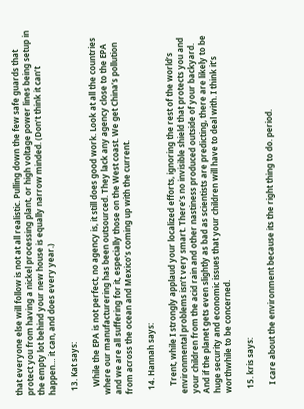that everyone else will follow is not at all realistic. Pulling down the few safe guards that protect you from having a nickel processing plant, or high voltage power lines being setup in the empty lot behind your new house is equally narrow minded. (Don’t think it can’t happen… it can, and does every year.)

  13. Kat says:

    While the EPA is not perfect, no agency is, it still does good work. Look at all the countries where our manufacturering has been outsourced. They lack any agency close to the EPA and we are all suffering for it, especially those on the West coast. We get China’s pollution from across the ocean and Mexico’s coming up with the current.

  14. Hannah says:

    Trent, while I strongly applaud your localized efforts, ignoring the rest of the world’s environmental problems isn’t very smart. There’s no invisible shield that protects you and your children from the acid rain and other nastiness produced outside of your backyard. And if the planet gets even slightly as bad as scientists are predicting, there are likely to be huge security and economic issues that your children will have to deal with. I think it’s worthwhile to be concerned.

  15. kris says:

    I care about the environment because its the right thing to do. period.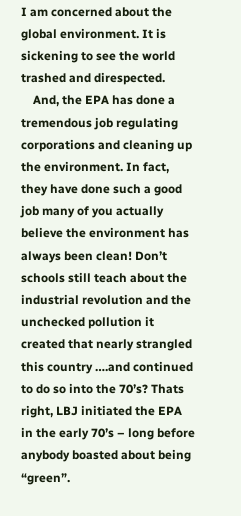I am concerned about the global environment. It is sickening to see the world trashed and direspected.
    And, the EPA has done a tremendous job regulating corporations and cleaning up the environment. In fact, they have done such a good job many of you actually believe the environment has always been clean! Don’t schools still teach about the industrial revolution and the unchecked pollution it created that nearly strangled this country ….and continued to do so into the 70’s? Thats right, LBJ initiated the EPA in the early 70’s – long before anybody boasted about being “green”.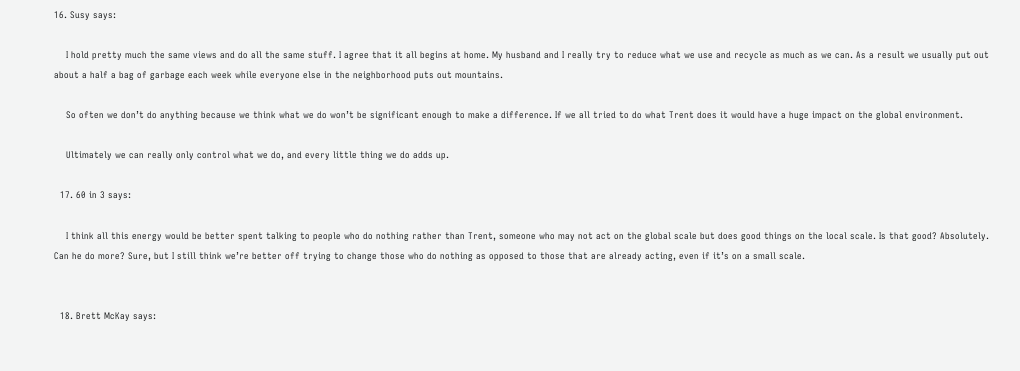16. Susy says:

    I hold pretty much the same views and do all the same stuff. I agree that it all begins at home. My husband and I really try to reduce what we use and recycle as much as we can. As a result we usually put out about a half a bag of garbage each week while everyone else in the neighborhood puts out mountains.

    So often we don’t do anything because we think what we do won’t be significant enough to make a difference. If we all tried to do what Trent does it would have a huge impact on the global environment.

    Ultimately we can really only control what we do, and every little thing we do adds up.

  17. 60 in 3 says:

    I think all this energy would be better spent talking to people who do nothing rather than Trent, someone who may not act on the global scale but does good things on the local scale. Is that good? Absolutely. Can he do more? Sure, but I still think we’re better off trying to change those who do nothing as opposed to those that are already acting, even if it’s on a small scale.


  18. Brett McKay says: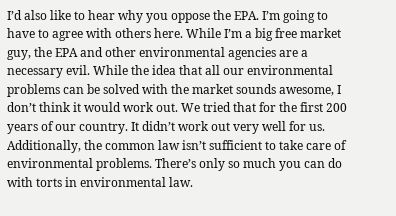I’d also like to hear why you oppose the EPA. I’m going to have to agree with others here. While I’m a big free market guy, the EPA and other environmental agencies are a necessary evil. While the idea that all our environmental problems can be solved with the market sounds awesome, I don’t think it would work out. We tried that for the first 200 years of our country. It didn’t work out very well for us. Additionally, the common law isn’t sufficient to take care of environmental problems. There’s only so much you can do with torts in environmental law.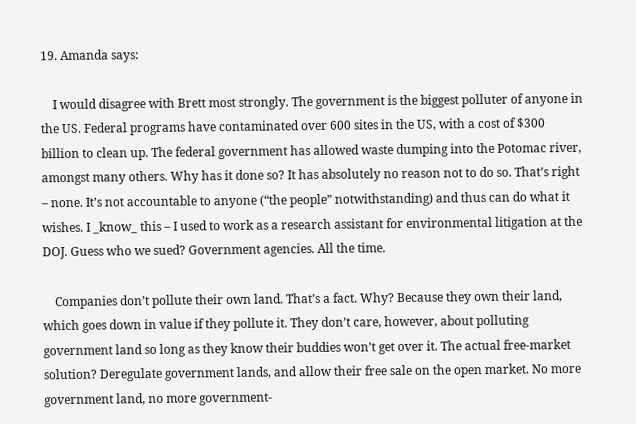19. Amanda says:

    I would disagree with Brett most strongly. The government is the biggest polluter of anyone in the US. Federal programs have contaminated over 600 sites in the US, with a cost of $300 billion to clean up. The federal government has allowed waste dumping into the Potomac river, amongst many others. Why has it done so? It has absolutely no reason not to do so. That’s right – none. It’s not accountable to anyone (“the people” notwithstanding) and thus can do what it wishes. I _know_ this – I used to work as a research assistant for environmental litigation at the DOJ. Guess who we sued? Government agencies. All the time.

    Companies don’t pollute their own land. That’s a fact. Why? Because they own their land, which goes down in value if they pollute it. They don’t care, however, about polluting government land so long as they know their buddies won’t get over it. The actual free-market solution? Deregulate government lands, and allow their free sale on the open market. No more government land, no more government-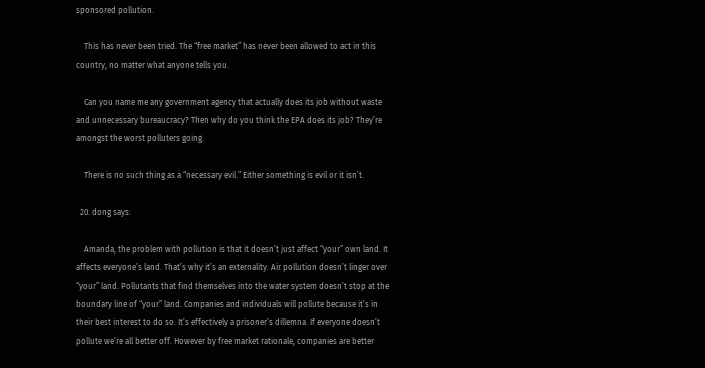sponsored pollution.

    This has never been tried. The “free market” has never been allowed to act in this country, no matter what anyone tells you.

    Can you name me any government agency that actually does its job without waste and unnecessary bureaucracy? Then why do you think the EPA does its job? They’re amongst the worst polluters going.

    There is no such thing as a “necessary evil.” Either something is evil or it isn’t.

  20. dong says:

    Amanda, the problem with pollution is that it doesn’t just affect “your” own land. It affects everyone’s land. That’s why it’s an externality. Air pollution doesn’t linger over “your” land. Pollutants that find themselves into the water system doesn’t stop at the boundary line of “your” land. Companies and individuals will pollute because it’s in their best interest to do so. It’s effectively a prisoner’s dillemna. If everyone doesn’t pollute we’re all better off. However by free market rationale, companies are better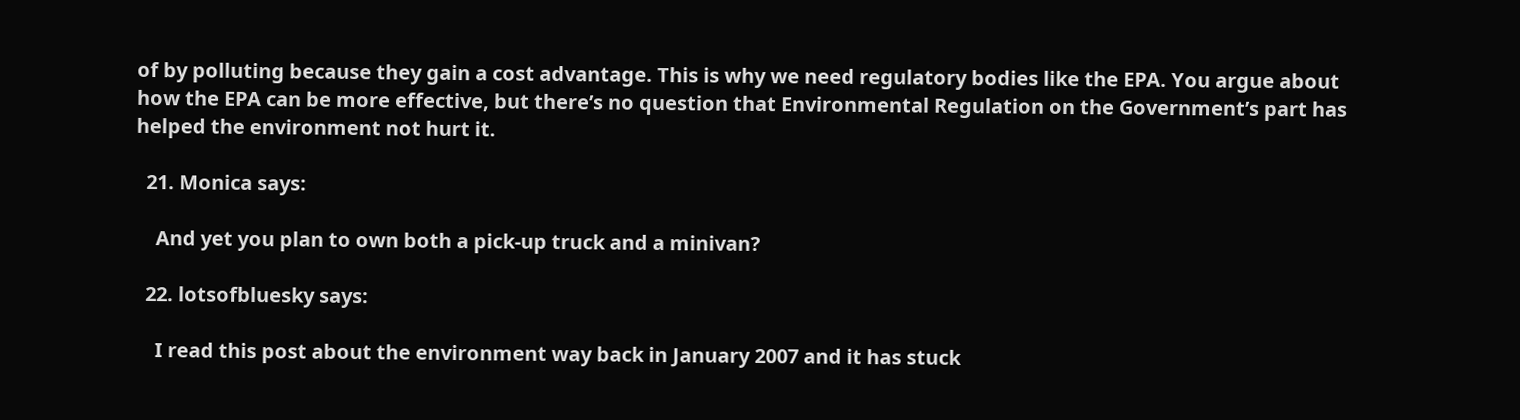of by polluting because they gain a cost advantage. This is why we need regulatory bodies like the EPA. You argue about how the EPA can be more effective, but there’s no question that Environmental Regulation on the Government’s part has helped the environment not hurt it.

  21. Monica says:

    And yet you plan to own both a pick-up truck and a minivan?

  22. lotsofbluesky says:

    I read this post about the environment way back in January 2007 and it has stuck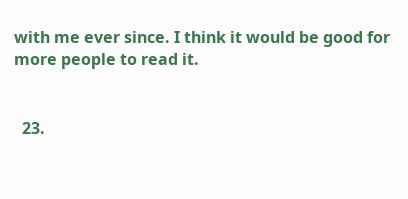with me ever since. I think it would be good for more people to read it.


  23.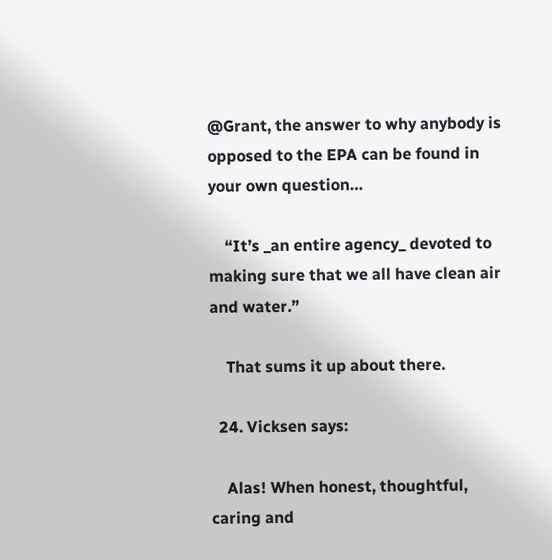@Grant, the answer to why anybody is opposed to the EPA can be found in your own question…

    “It’s _an entire agency_ devoted to making sure that we all have clean air and water.”

    That sums it up about there.

  24. Vicksen says:

    Alas! When honest, thoughtful, caring and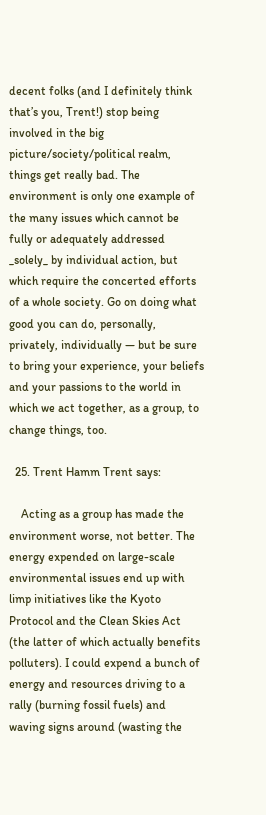decent folks (and I definitely think that’s you, Trent!) stop being involved in the big picture/society/political realm, things get really bad. The environment is only one example of the many issues which cannot be fully or adequately addressed _solely_ by individual action, but which require the concerted efforts of a whole society. Go on doing what good you can do, personally, privately, individually — but be sure to bring your experience, your beliefs and your passions to the world in which we act together, as a group, to change things, too.

  25. Trent Hamm Trent says:

    Acting as a group has made the environment worse, not better. The energy expended on large-scale environmental issues end up with limp initiatives like the Kyoto Protocol and the Clean Skies Act (the latter of which actually benefits polluters). I could expend a bunch of energy and resources driving to a rally (burning fossil fuels) and waving signs around (wasting the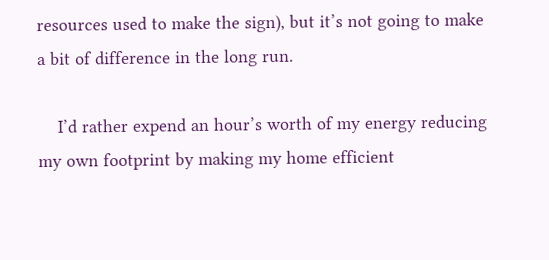resources used to make the sign), but it’s not going to make a bit of difference in the long run.

    I’d rather expend an hour’s worth of my energy reducing my own footprint by making my home efficient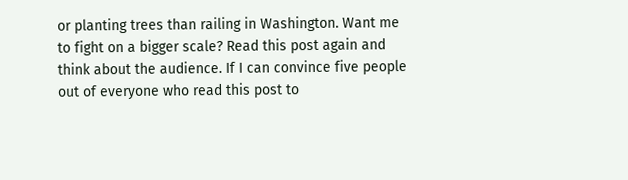or planting trees than railing in Washington. Want me to fight on a bigger scale? Read this post again and think about the audience. If I can convince five people out of everyone who read this post to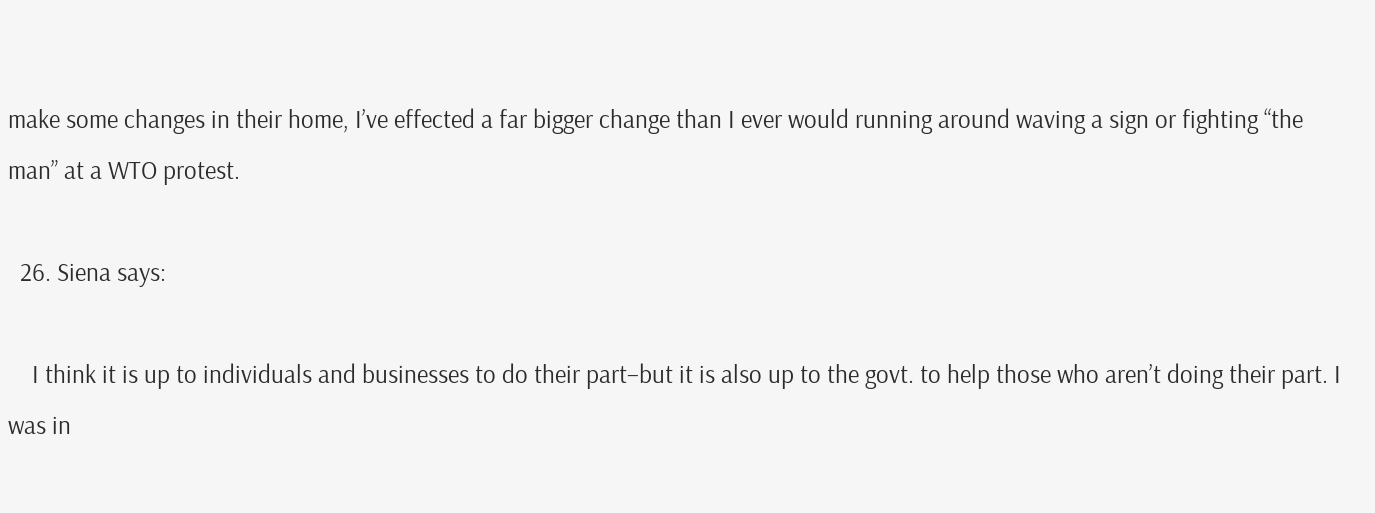make some changes in their home, I’ve effected a far bigger change than I ever would running around waving a sign or fighting “the man” at a WTO protest.

  26. Siena says:

    I think it is up to individuals and businesses to do their part–but it is also up to the govt. to help those who aren’t doing their part. I was in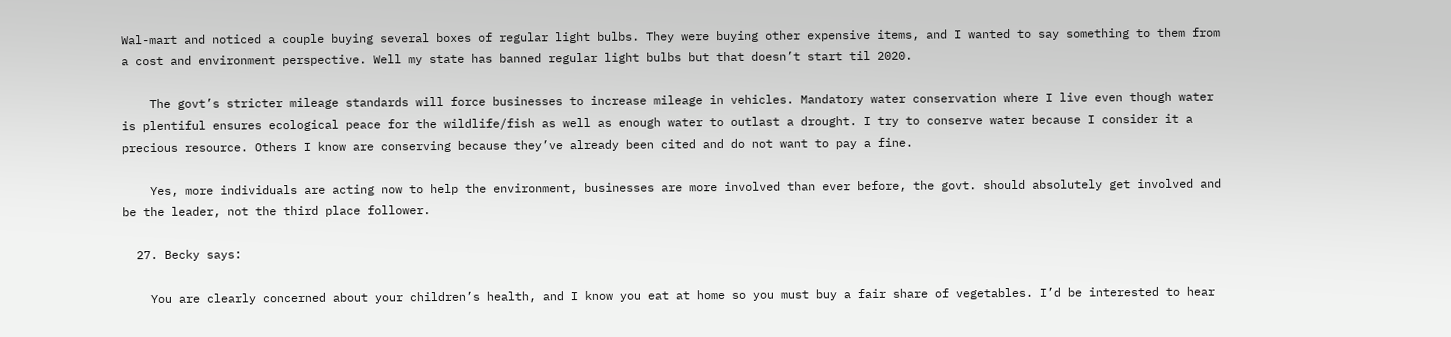Wal-mart and noticed a couple buying several boxes of regular light bulbs. They were buying other expensive items, and I wanted to say something to them from a cost and environment perspective. Well my state has banned regular light bulbs but that doesn’t start til 2020.

    The govt’s stricter mileage standards will force businesses to increase mileage in vehicles. Mandatory water conservation where I live even though water is plentiful ensures ecological peace for the wildlife/fish as well as enough water to outlast a drought. I try to conserve water because I consider it a precious resource. Others I know are conserving because they’ve already been cited and do not want to pay a fine.

    Yes, more individuals are acting now to help the environment, businesses are more involved than ever before, the govt. should absolutely get involved and be the leader, not the third place follower.

  27. Becky says:

    You are clearly concerned about your children’s health, and I know you eat at home so you must buy a fair share of vegetables. I’d be interested to hear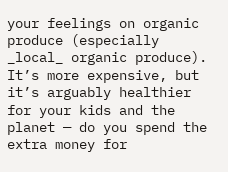your feelings on organic produce (especially _local_ organic produce). It’s more expensive, but it’s arguably healthier for your kids and the planet — do you spend the extra money for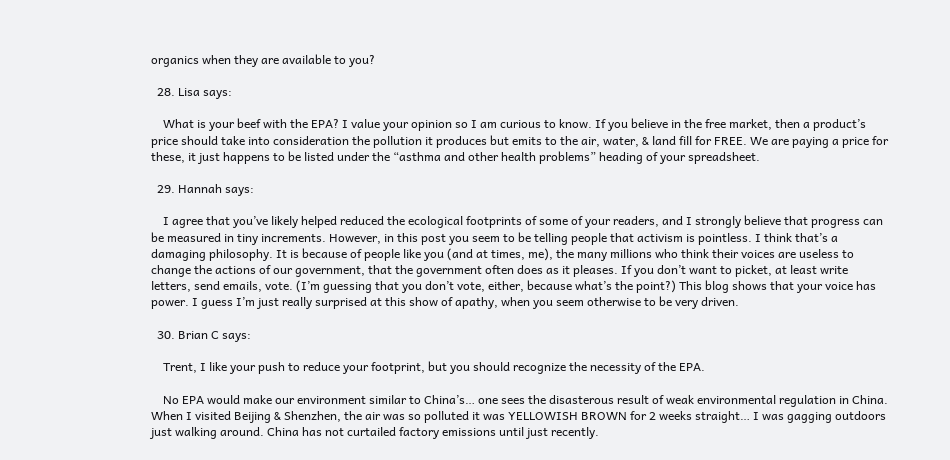organics when they are available to you?

  28. Lisa says:

    What is your beef with the EPA? I value your opinion so I am curious to know. If you believe in the free market, then a product’s price should take into consideration the pollution it produces but emits to the air, water, & land fill for FREE. We are paying a price for these, it just happens to be listed under the “asthma and other health problems” heading of your spreadsheet.

  29. Hannah says:

    I agree that you’ve likely helped reduced the ecological footprints of some of your readers, and I strongly believe that progress can be measured in tiny increments. However, in this post you seem to be telling people that activism is pointless. I think that’s a damaging philosophy. It is because of people like you (and at times, me), the many millions who think their voices are useless to change the actions of our government, that the government often does as it pleases. If you don’t want to picket, at least write letters, send emails, vote. (I’m guessing that you don’t vote, either, because what’s the point?) This blog shows that your voice has power. I guess I’m just really surprised at this show of apathy, when you seem otherwise to be very driven.

  30. Brian C says:

    Trent, I like your push to reduce your footprint, but you should recognize the necessity of the EPA.

    No EPA would make our environment similar to China’s… one sees the disasterous result of weak environmental regulation in China. When I visited Beijing & Shenzhen, the air was so polluted it was YELLOWISH BROWN for 2 weeks straight… I was gagging outdoors just walking around. China has not curtailed factory emissions until just recently.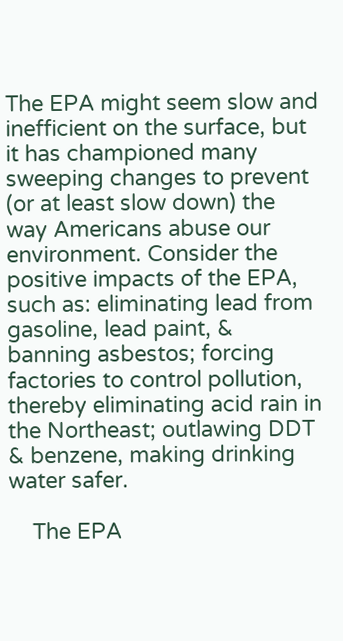The EPA might seem slow and inefficient on the surface, but it has championed many sweeping changes to prevent (or at least slow down) the way Americans abuse our environment. Consider the positive impacts of the EPA, such as: eliminating lead from gasoline, lead paint, & banning asbestos; forcing factories to control pollution, thereby eliminating acid rain in the Northeast; outlawing DDT & benzene, making drinking water safer.

    The EPA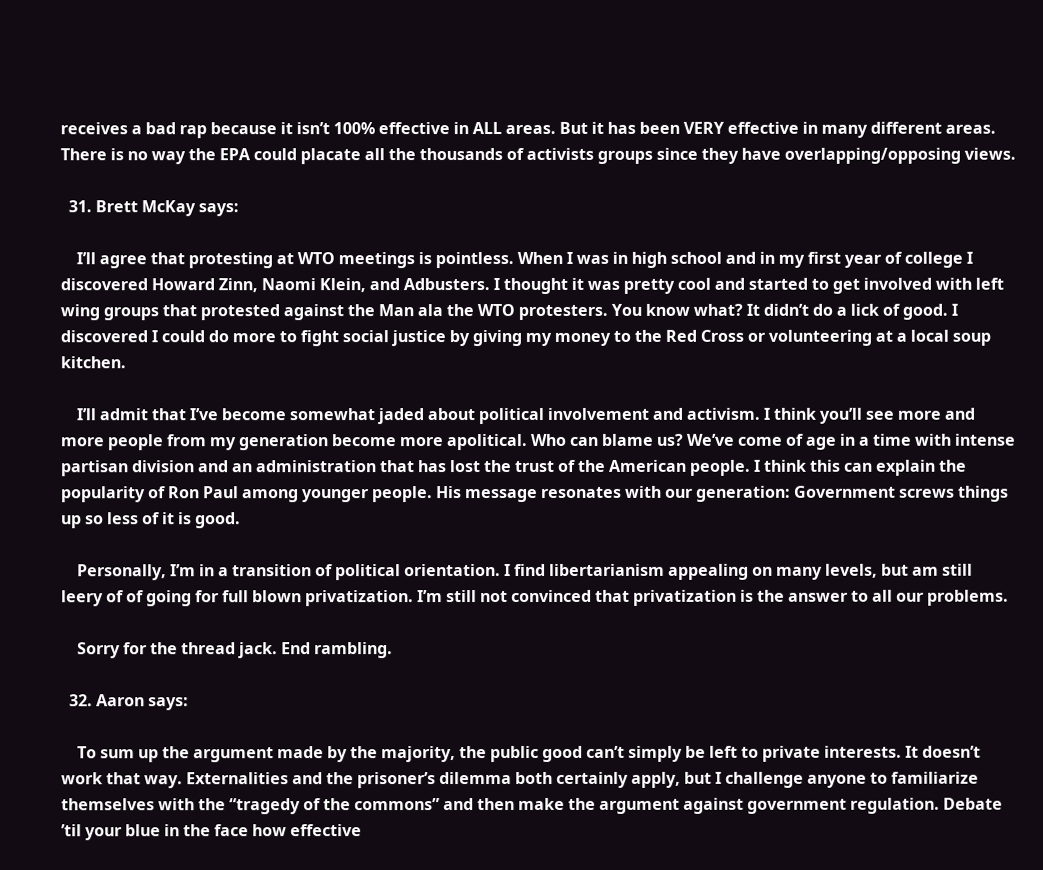receives a bad rap because it isn’t 100% effective in ALL areas. But it has been VERY effective in many different areas. There is no way the EPA could placate all the thousands of activists groups since they have overlapping/opposing views.

  31. Brett McKay says:

    I’ll agree that protesting at WTO meetings is pointless. When I was in high school and in my first year of college I discovered Howard Zinn, Naomi Klein, and Adbusters. I thought it was pretty cool and started to get involved with left wing groups that protested against the Man ala the WTO protesters. You know what? It didn’t do a lick of good. I discovered I could do more to fight social justice by giving my money to the Red Cross or volunteering at a local soup kitchen.

    I’ll admit that I’ve become somewhat jaded about political involvement and activism. I think you’ll see more and more people from my generation become more apolitical. Who can blame us? We’ve come of age in a time with intense partisan division and an administration that has lost the trust of the American people. I think this can explain the popularity of Ron Paul among younger people. His message resonates with our generation: Government screws things up so less of it is good.

    Personally, I’m in a transition of political orientation. I find libertarianism appealing on many levels, but am still leery of of going for full blown privatization. I’m still not convinced that privatization is the answer to all our problems.

    Sorry for the thread jack. End rambling.

  32. Aaron says:

    To sum up the argument made by the majority, the public good can’t simply be left to private interests. It doesn’t work that way. Externalities and the prisoner’s dilemma both certainly apply, but I challenge anyone to familiarize themselves with the “tragedy of the commons” and then make the argument against government regulation. Debate ’til your blue in the face how effective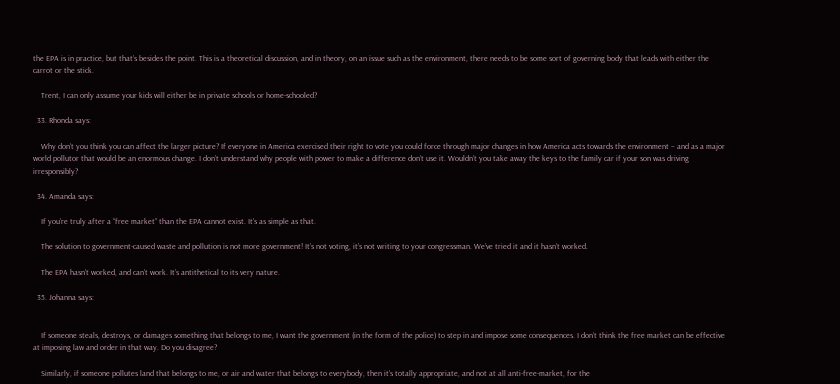the EPA is in practice, but that’s besides the point. This is a theoretical discussion, and in theory, on an issue such as the environment, there needs to be some sort of governing body that leads with either the carrot or the stick.

    Trent, I can only assume your kids will either be in private schools or home-schooled?

  33. Rhonda says:

    Why don’t you think you can affect the larger picture? If everyone in America exercised their right to vote you could force through major changes in how America acts towards the environment – and as a major world pollutor that would be an enormous change. I don’t understand why people with power to make a difference don’t use it. Wouldn’t you take away the keys to the family car if your son was driving irresponsibly?

  34. Amanda says:

    If you’re truly after a “free market” than the EPA cannot exist. It’s as simple as that.

    The solution to government-caused waste and pollution is not more government! It’s not voting, it’s not writing to your congressman. We’ve tried it and it hasn’t worked.

    The EPA hasn’t worked, and can’t work. It’s antithetical to its very nature.

  35. Johanna says:


    If someone steals, destroys, or damages something that belongs to me, I want the government (in the form of the police) to step in and impose some consequences. I don’t think the free market can be effective at imposing law and order in that way. Do you disagree?

    Similarly, if someone pollutes land that belongs to me, or air and water that belongs to everybody, then it’s totally appropriate, and not at all anti-free-market, for the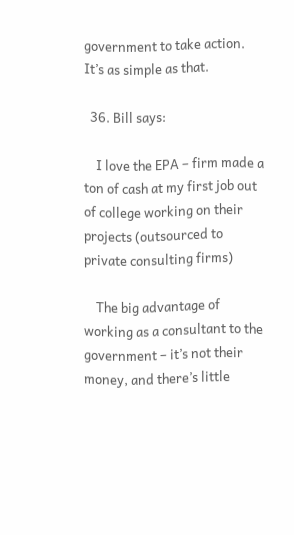government to take action. It’s as simple as that.

  36. Bill says:

    I love the EPA – firm made a ton of cash at my first job out of college working on their projects (outsourced to private consulting firms)

    The big advantage of working as a consultant to the government – it’s not their money, and there’s little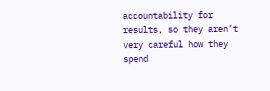accountability for results, so they aren’t very careful how they spend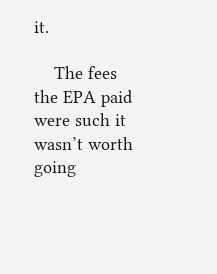it.

    The fees the EPA paid were such it wasn’t worth going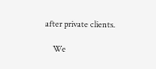after private clients.

    We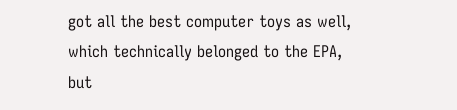got all the best computer toys as well, which technically belonged to the EPA, but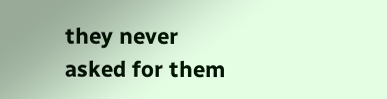they never asked for them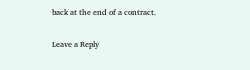back at the end of a contract.

Leave a Reply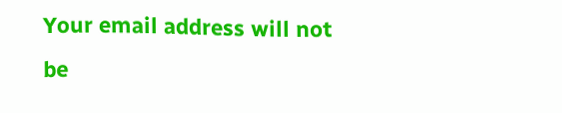Your email address will not be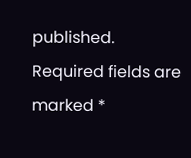published. Required fields are marked *